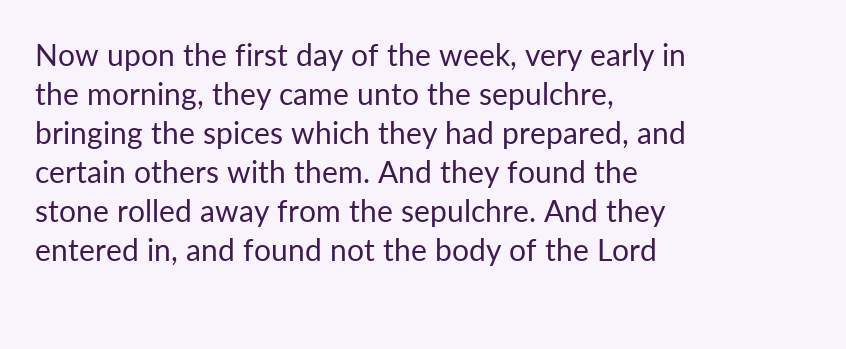Now upon the first day of the week, very early in the morning, they came unto the sepulchre, bringing the spices which they had prepared, and certain others with them. And they found the stone rolled away from the sepulchre. And they entered in, and found not the body of the Lord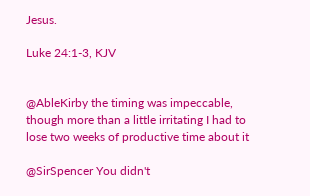Jesus.

Luke 24:1-3, KJV


@AbleKirby the timing was impeccable, though more than a little irritating I had to lose two weeks of productive time about it

@SirSpencer You didn't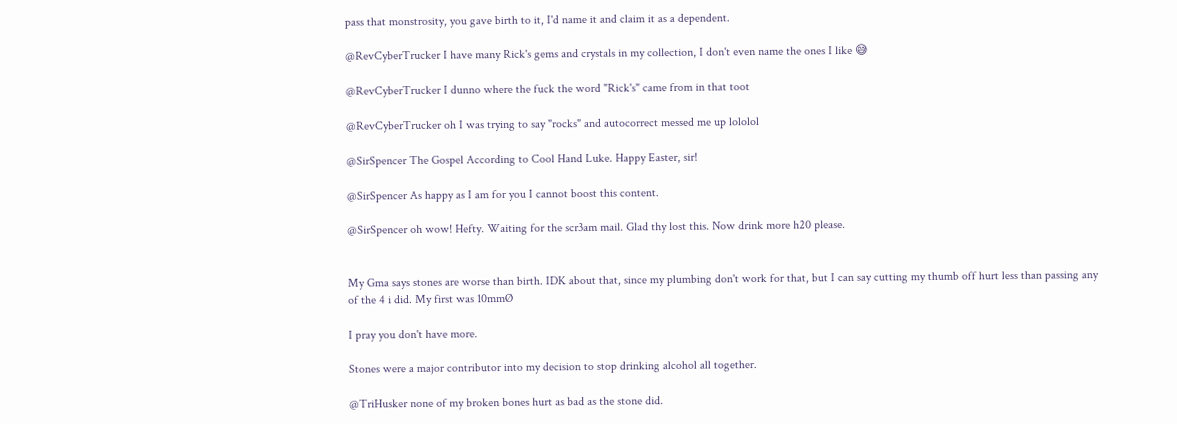pass that monstrosity, you gave birth to it, I'd name it and claim it as a dependent.

@RevCyberTrucker I have many Rick's gems and crystals in my collection, I don't even name the ones I like 😅

@RevCyberTrucker I dunno where the fuck the word "Rick's" came from in that toot

@RevCyberTrucker oh I was trying to say "rocks" and autocorrect messed me up lololol

@SirSpencer The Gospel According to Cool Hand Luke. Happy Easter, sir!

@SirSpencer As happy as I am for you I cannot boost this content.

@SirSpencer oh wow! Hefty. Waiting for the scr3am mail. Glad thy lost this. Now drink more h20 please.


My Gma says stones are worse than birth. IDK about that, since my plumbing don't work for that, but I can say cutting my thumb off hurt less than passing any of the 4 i did. My first was 10mmØ

I pray you don't have more.

Stones were a major contributor into my decision to stop drinking alcohol all together.

@TriHusker none of my broken bones hurt as bad as the stone did.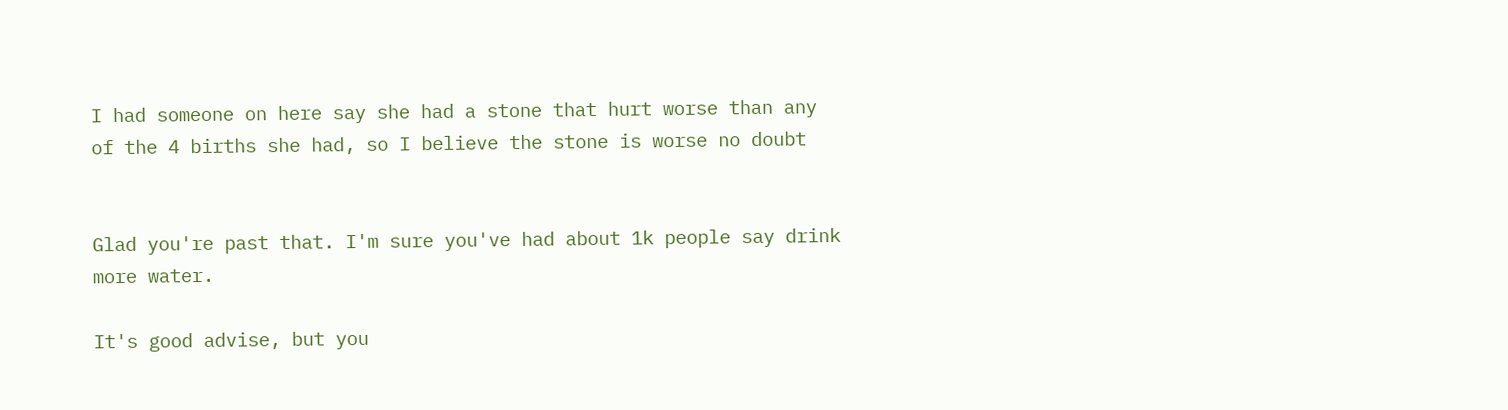I had someone on here say she had a stone that hurt worse than any of the 4 births she had, so I believe the stone is worse no doubt


Glad you're past that. I'm sure you've had about 1k people say drink more water.

It's good advise, but you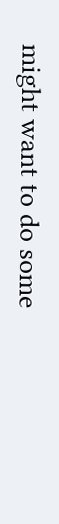might want to do some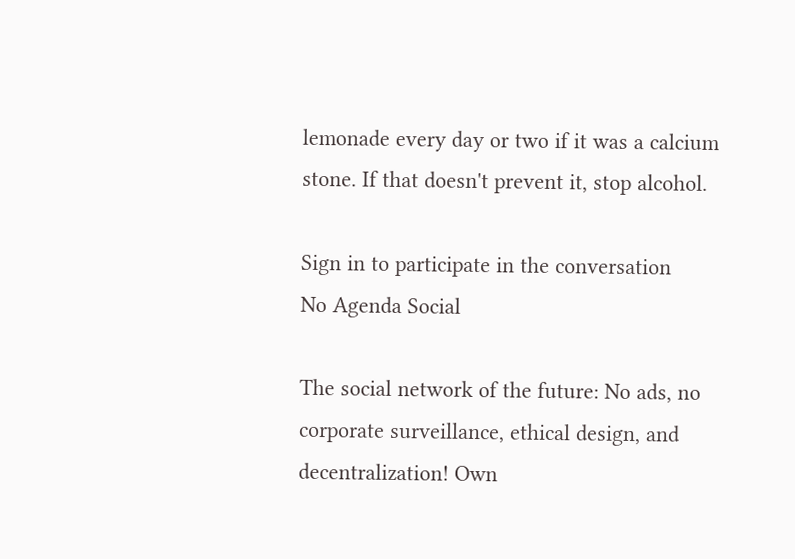lemonade every day or two if it was a calcium stone. If that doesn't prevent it, stop alcohol.

Sign in to participate in the conversation
No Agenda Social

The social network of the future: No ads, no corporate surveillance, ethical design, and decentralization! Own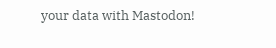your data with Mastodon!